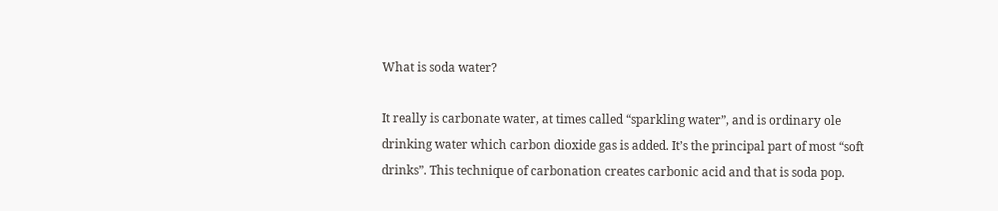What is soda water?

It really is carbonate water, at times called “sparkling water”, and is ordinary ole drinking water which carbon dioxide gas is added. It’s the principal part of most “soft drinks”. This technique of carbonation creates carbonic acid and that is soda pop.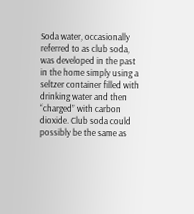Soda water, occasionally referred to as club soda, was developed in the past in the home simply using a seltzer container filled with drinking water and then “charged” with carbon dioxide. Club soda could possibly be the same as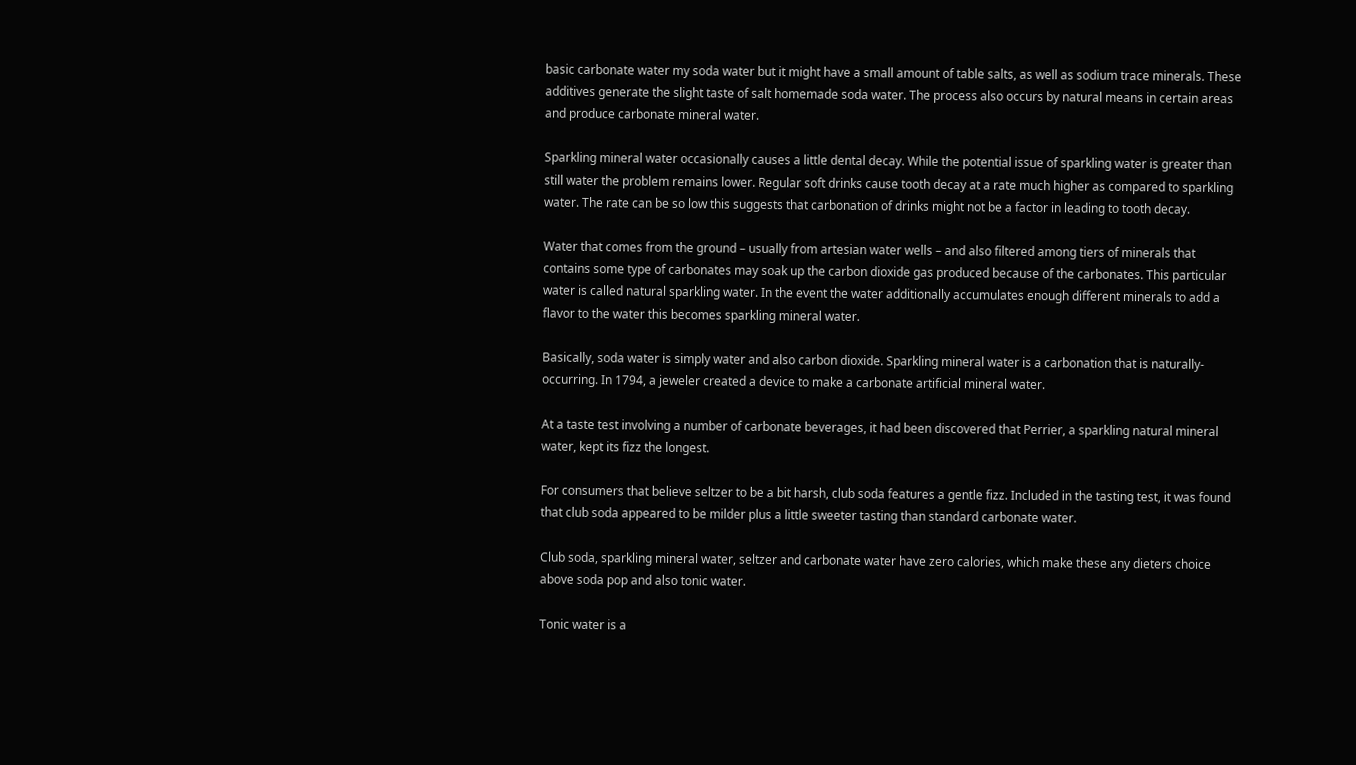basic carbonate water my soda water but it might have a small amount of table salts, as well as sodium trace minerals. These additives generate the slight taste of salt homemade soda water. The process also occurs by natural means in certain areas and produce carbonate mineral water.

Sparkling mineral water occasionally causes a little dental decay. While the potential issue of sparkling water is greater than still water the problem remains lower. Regular soft drinks cause tooth decay at a rate much higher as compared to sparkling water. The rate can be so low this suggests that carbonation of drinks might not be a factor in leading to tooth decay.

Water that comes from the ground – usually from artesian water wells – and also filtered among tiers of minerals that contains some type of carbonates may soak up the carbon dioxide gas produced because of the carbonates. This particular water is called natural sparkling water. In the event the water additionally accumulates enough different minerals to add a flavor to the water this becomes sparkling mineral water.

Basically, soda water is simply water and also carbon dioxide. Sparkling mineral water is a carbonation that is naturally-occurring. In 1794, a jeweler created a device to make a carbonate artificial mineral water.

At a taste test involving a number of carbonate beverages, it had been discovered that Perrier, a sparkling natural mineral water, kept its fizz the longest.

For consumers that believe seltzer to be a bit harsh, club soda features a gentle fizz. Included in the tasting test, it was found that club soda appeared to be milder plus a little sweeter tasting than standard carbonate water.

Club soda, sparkling mineral water, seltzer and carbonate water have zero calories, which make these any dieters choice above soda pop and also tonic water.

Tonic water is a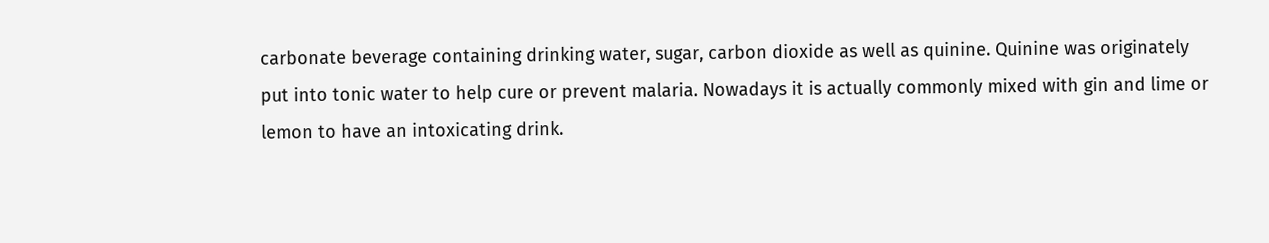carbonate beverage containing drinking water, sugar, carbon dioxide as well as quinine. Quinine was originately put into tonic water to help cure or prevent malaria. Nowadays it is actually commonly mixed with gin and lime or lemon to have an intoxicating drink.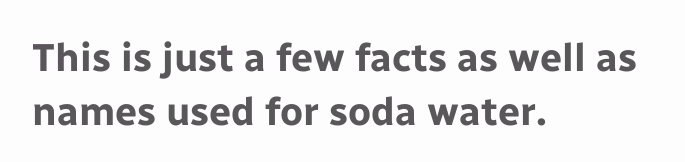This is just a few facts as well as names used for soda water.